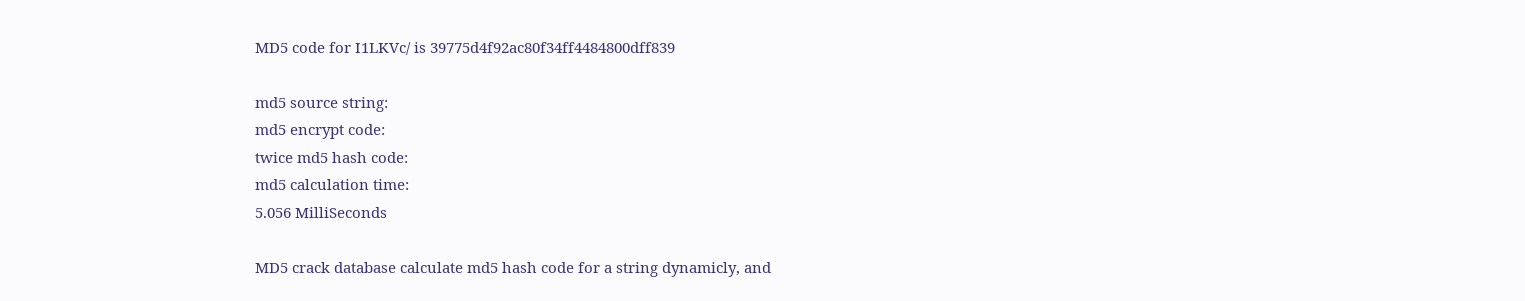MD5 code for I1LKVc/ is 39775d4f92ac80f34ff4484800dff839

md5 source string:
md5 encrypt code:
twice md5 hash code:
md5 calculation time:
5.056 MilliSeconds

MD5 crack database calculate md5 hash code for a string dynamicly, and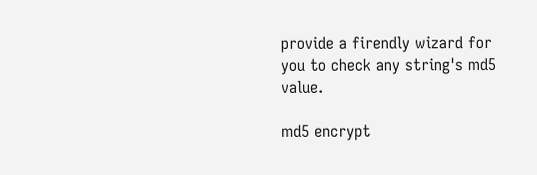provide a firendly wizard for you to check any string's md5 value.

md5 encrypt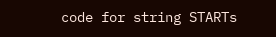code for string STARTs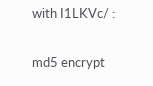with I1LKVc/ :

md5 encrypt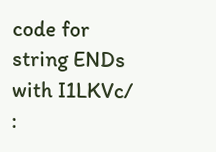code for string ENDs with I1LKVc/ :